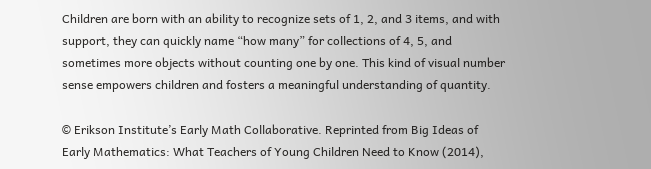Children are born with an ability to recognize sets of 1, 2, and 3 items, and with support, they can quickly name “how many” for collections of 4, 5, and sometimes more objects without counting one by one. This kind of visual number sense empowers children and fosters a meaningful understanding of quantity.

© Erikson Institute’s Early Math Collaborative. Reprinted from Big Ideas of Early Mathematics: What Teachers of Young Children Need to Know (2014),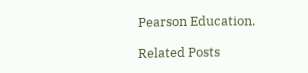Pearson Education.

Related Posts